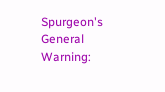Spurgeon's General Warning: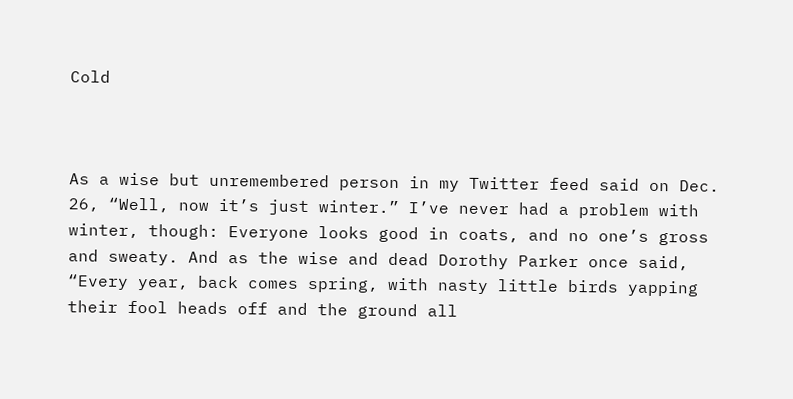Cold



As a wise but unremembered person in my Twitter feed said on Dec. 26, “Well, now it’s just winter.” I’ve never had a problem with winter, though: Everyone looks good in coats, and no one’s gross and sweaty. And as the wise and dead Dorothy Parker once said, “Every year, back comes spring, with nasty little birds yapping their fool heads off and the ground all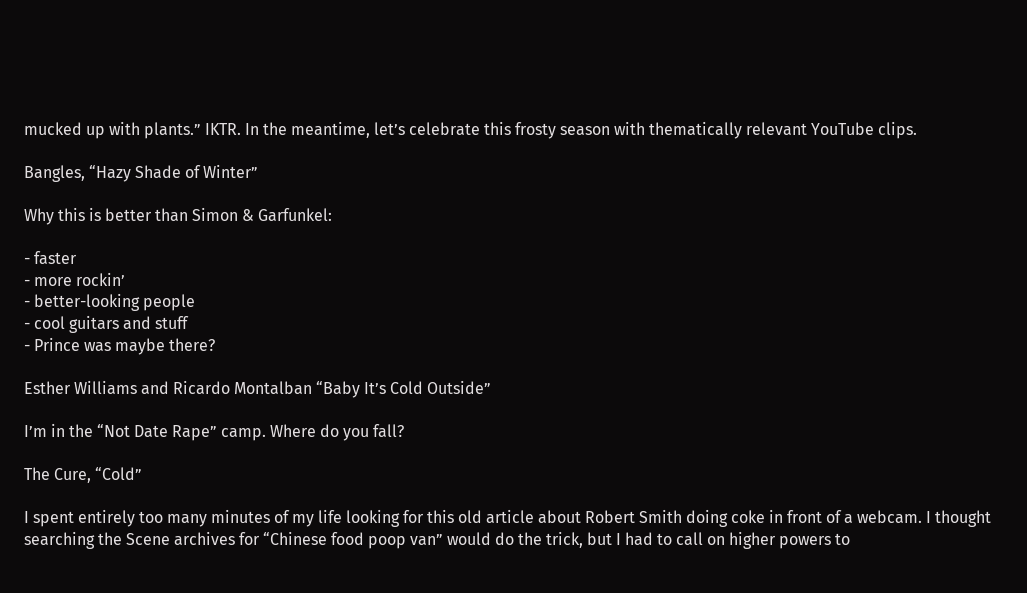mucked up with plants.” IKTR. In the meantime, let’s celebrate this frosty season with thematically relevant YouTube clips.

Bangles, “Hazy Shade of Winter”

Why this is better than Simon & Garfunkel:

- faster
- more rockin’
- better-looking people
- cool guitars and stuff
- Prince was maybe there?

Esther Williams and Ricardo Montalban “Baby It’s Cold Outside”

I’m in the “Not Date Rape” camp. Where do you fall?

The Cure, “Cold”

I spent entirely too many minutes of my life looking for this old article about Robert Smith doing coke in front of a webcam. I thought searching the Scene archives for “Chinese food poop van” would do the trick, but I had to call on higher powers to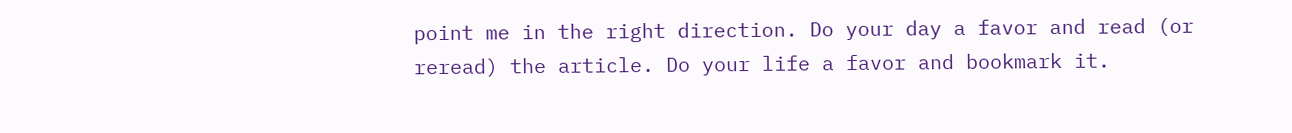point me in the right direction. Do your day a favor and read (or reread) the article. Do your life a favor and bookmark it.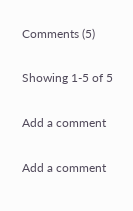Comments (5)

Showing 1-5 of 5

Add a comment

Add a comment